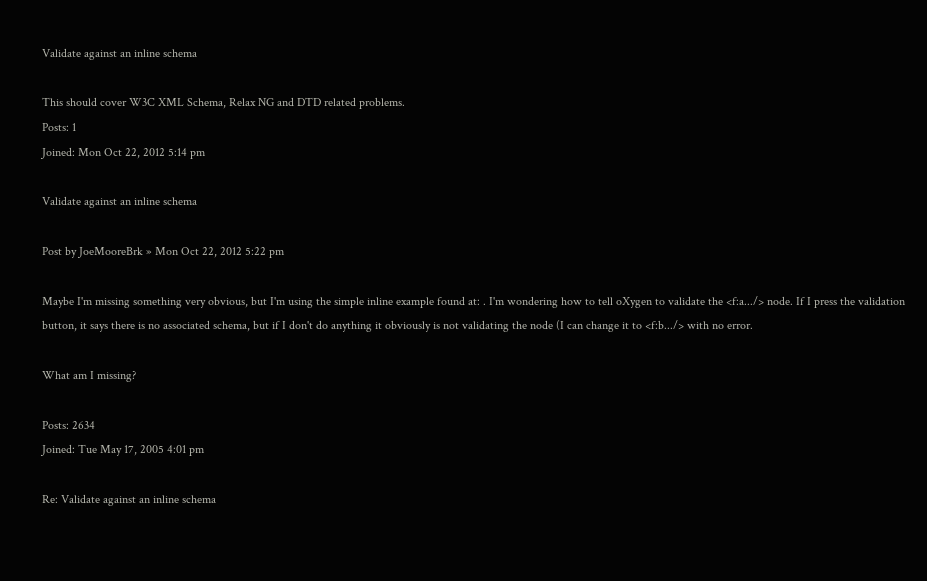Validate against an inline schema

This should cover W3C XML Schema, Relax NG and DTD related problems.
Posts: 1
Joined: Mon Oct 22, 2012 5:14 pm

Validate against an inline schema

Post by JoeMooreBrk » Mon Oct 22, 2012 5:22 pm

Maybe I'm missing something very obvious, but I'm using the simple inline example found at: . I'm wondering how to tell oXygen to validate the <f:a.../> node. If I press the validation button, it says there is no associated schema, but if I don't do anything it obviously is not validating the node (I can change it to <f:b.../> with no error.

What am I missing?

Posts: 2634
Joined: Tue May 17, 2005 4:01 pm

Re: Validate against an inline schema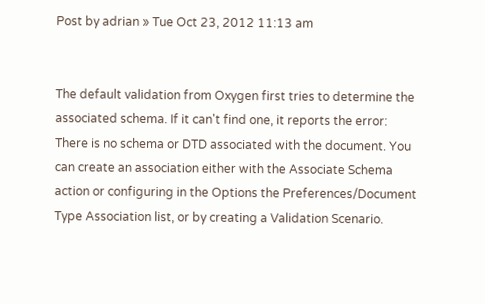Post by adrian » Tue Oct 23, 2012 11:13 am


The default validation from Oxygen first tries to determine the associated schema. If it can't find one, it reports the error:
There is no schema or DTD associated with the document. You can create an association either with the Associate Schema action or configuring in the Options the Preferences/Document Type Association list, or by creating a Validation Scenario.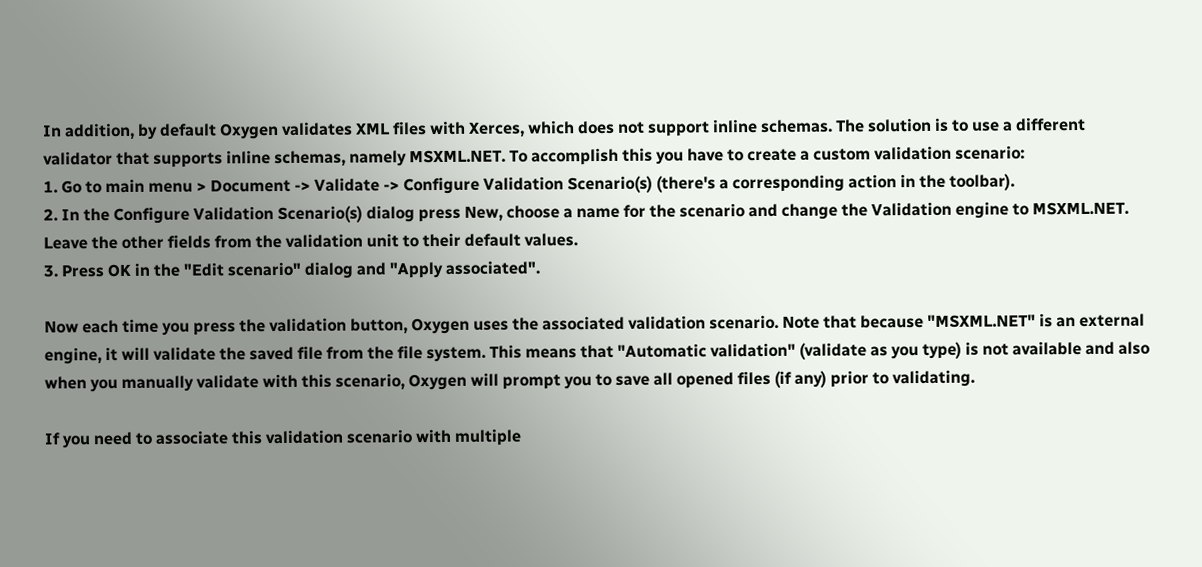In addition, by default Oxygen validates XML files with Xerces, which does not support inline schemas. The solution is to use a different validator that supports inline schemas, namely MSXML.NET. To accomplish this you have to create a custom validation scenario:
1. Go to main menu > Document -> Validate -> Configure Validation Scenario(s) (there's a corresponding action in the toolbar).
2. In the Configure Validation Scenario(s) dialog press New, choose a name for the scenario and change the Validation engine to MSXML.NET. Leave the other fields from the validation unit to their default values.
3. Press OK in the "Edit scenario" dialog and "Apply associated".

Now each time you press the validation button, Oxygen uses the associated validation scenario. Note that because "MSXML.NET" is an external engine, it will validate the saved file from the file system. This means that "Automatic validation" (validate as you type) is not available and also when you manually validate with this scenario, Oxygen will prompt you to save all opened files (if any) prior to validating.

If you need to associate this validation scenario with multiple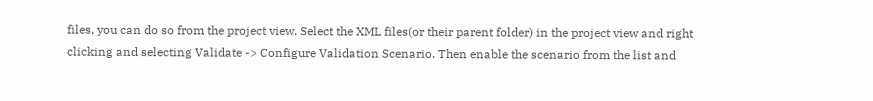files, you can do so from the project view. Select the XML files(or their parent folder) in the project view and right clicking and selecting Validate -> Configure Validation Scenario. Then enable the scenario from the list and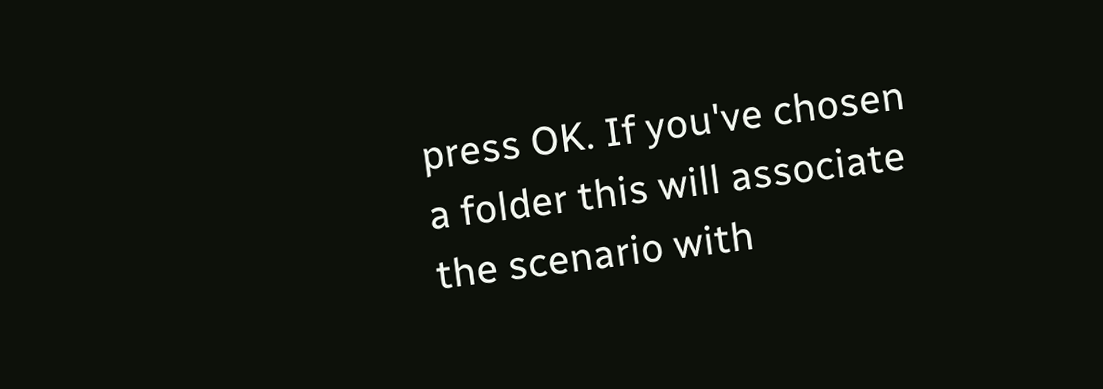press OK. If you've chosen a folder this will associate the scenario with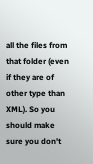all the files from that folder (even if they are of other type than XML). So you should make sure you don't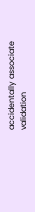accidentally associate validation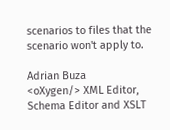scenarios to files that the scenario won't apply to.

Adrian Buza
<oXygen/> XML Editor, Schema Editor and XSLT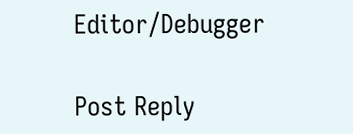Editor/Debugger

Post Reply